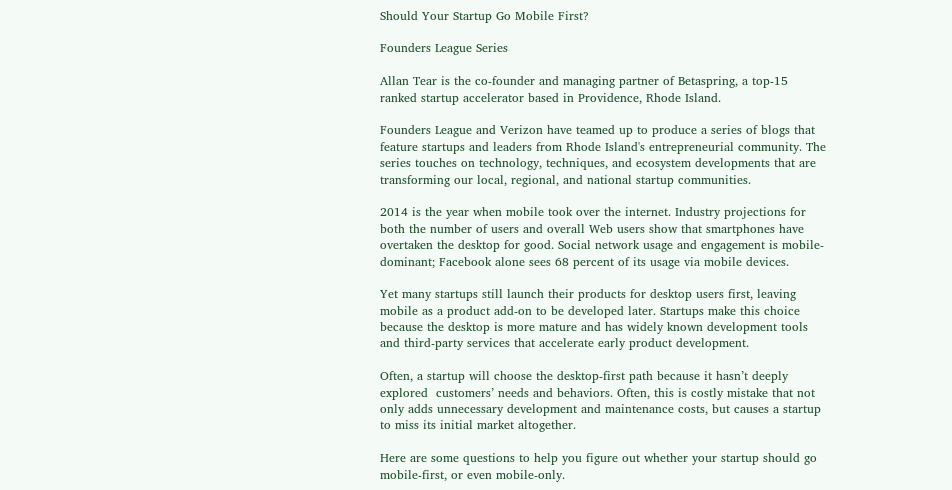Should Your Startup Go Mobile First?

Founders League Series

Allan Tear is the co-founder and managing partner of Betaspring, a top-15 ranked startup accelerator based in Providence, Rhode Island.

Founders League and Verizon have teamed up to produce a series of blogs that feature startups and leaders from Rhode Island's entrepreneurial community. The series touches on technology, techniques, and ecosystem developments that are transforming our local, regional, and national startup communities.

2014 is the year when mobile took over the internet. Industry projections for both the number of users and overall Web users show that smartphones have overtaken the desktop for good. Social network usage and engagement is mobile-dominant; Facebook alone sees 68 percent of its usage via mobile devices.

Yet many startups still launch their products for desktop users first, leaving mobile as a product add-on to be developed later. Startups make this choice because the desktop is more mature and has widely known development tools and third-party services that accelerate early product development.

Often, a startup will choose the desktop-first path because it hasn’t deeply explored  customers’ needs and behaviors. Often, this is costly mistake that not only adds unnecessary development and maintenance costs, but causes a startup to miss its initial market altogether.

Here are some questions to help you figure out whether your startup should go mobile-first, or even mobile-only.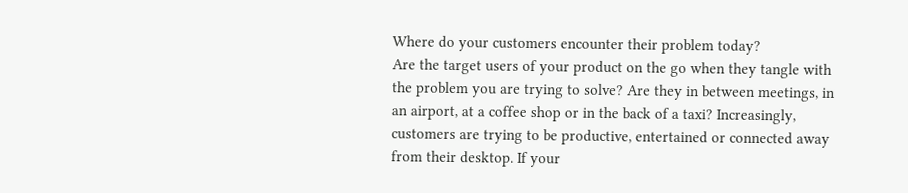Where do your customers encounter their problem today?
Are the target users of your product on the go when they tangle with the problem you are trying to solve? Are they in between meetings, in an airport, at a coffee shop or in the back of a taxi? Increasingly, customers are trying to be productive, entertained or connected away from their desktop. If your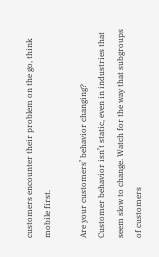customers encounter their problem on the go, think mobile first.

Are your customers’ behavior changing?
Customer behavior isn’t static, even in industries that seem slow to change. Watch for the way that subgroups of customers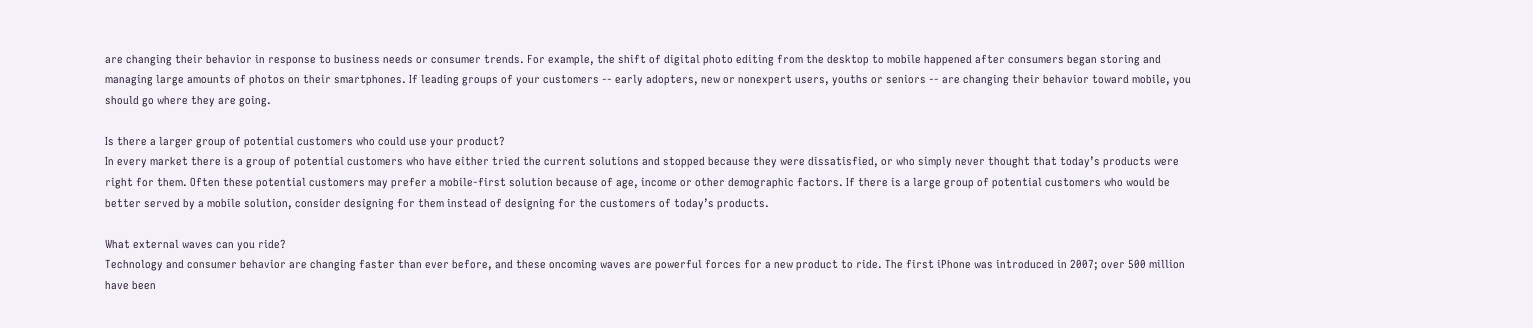are changing their behavior in response to business needs or consumer trends. For example, the shift of digital photo editing from the desktop to mobile happened after consumers began storing and managing large amounts of photos on their smartphones. If leading groups of your customers -- early adopters, new or nonexpert users, youths or seniors -- are changing their behavior toward mobile, you should go where they are going.

Is there a larger group of potential customers who could use your product?
In every market there is a group of potential customers who have either tried the current solutions and stopped because they were dissatisfied, or who simply never thought that today’s products were right for them. Often these potential customers may prefer a mobile-first solution because of age, income or other demographic factors. If there is a large group of potential customers who would be better served by a mobile solution, consider designing for them instead of designing for the customers of today’s products.

What external waves can you ride?
Technology and consumer behavior are changing faster than ever before, and these oncoming waves are powerful forces for a new product to ride. The first iPhone was introduced in 2007; over 500 million have been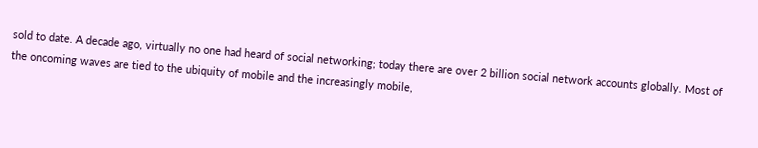sold to date. A decade ago, virtually no one had heard of social networking; today there are over 2 billion social network accounts globally. Most of the oncoming waves are tied to the ubiquity of mobile and the increasingly mobile,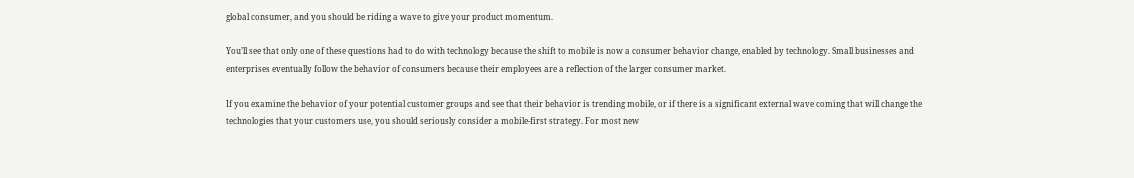global consumer, and you should be riding a wave to give your product momentum.

You’ll see that only one of these questions had to do with technology because the shift to mobile is now a consumer behavior change, enabled by technology. Small businesses and enterprises eventually follow the behavior of consumers because their employees are a reflection of the larger consumer market.

If you examine the behavior of your potential customer groups and see that their behavior is trending mobile, or if there is a significant external wave coming that will change the technologies that your customers use, you should seriously consider a mobile-first strategy. For most new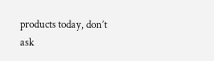products today, don’t ask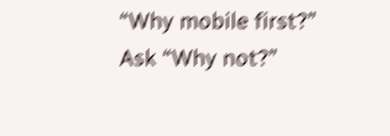“Why mobile first?” Ask “Why not?”